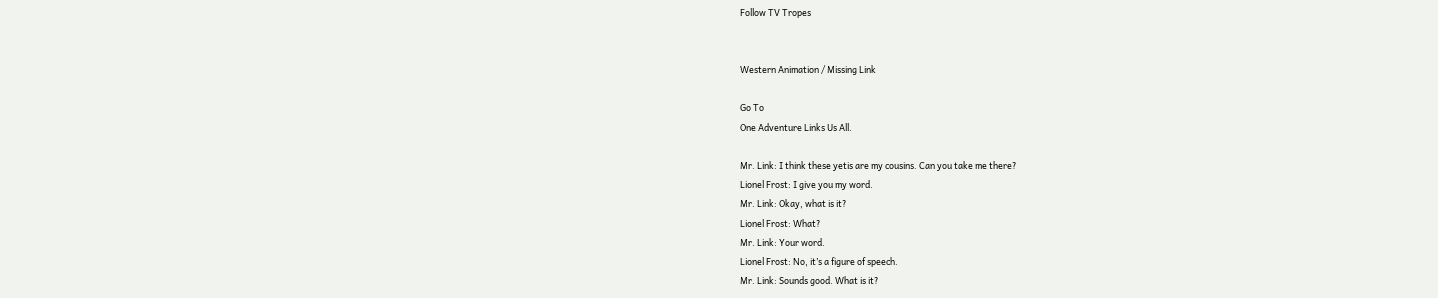Follow TV Tropes


Western Animation / Missing Link

Go To
One Adventure Links Us All.

Mr. Link: I think these yetis are my cousins. Can you take me there?
Lionel Frost: I give you my word.
Mr. Link: Okay, what is it?
Lionel Frost: What?
Mr. Link: Your word.
Lionel Frost: No, it’s a figure of speech.
Mr. Link: Sounds good. What is it?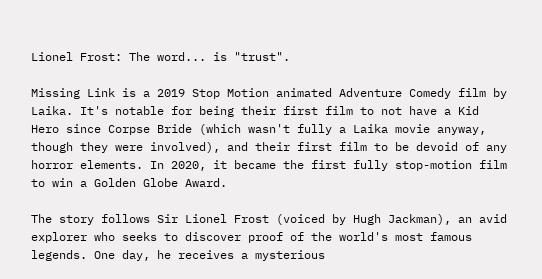Lionel Frost: The word... is "trust".

Missing Link is a 2019 Stop Motion animated Adventure Comedy film by Laika. It's notable for being their first film to not have a Kid Hero since Corpse Bride (which wasn't fully a Laika movie anyway, though they were involved), and their first film to be devoid of any horror elements. In 2020, it became the first fully stop-motion film to win a Golden Globe Award.

The story follows Sir Lionel Frost (voiced by Hugh Jackman), an avid explorer who seeks to discover proof of the world's most famous legends. One day, he receives a mysterious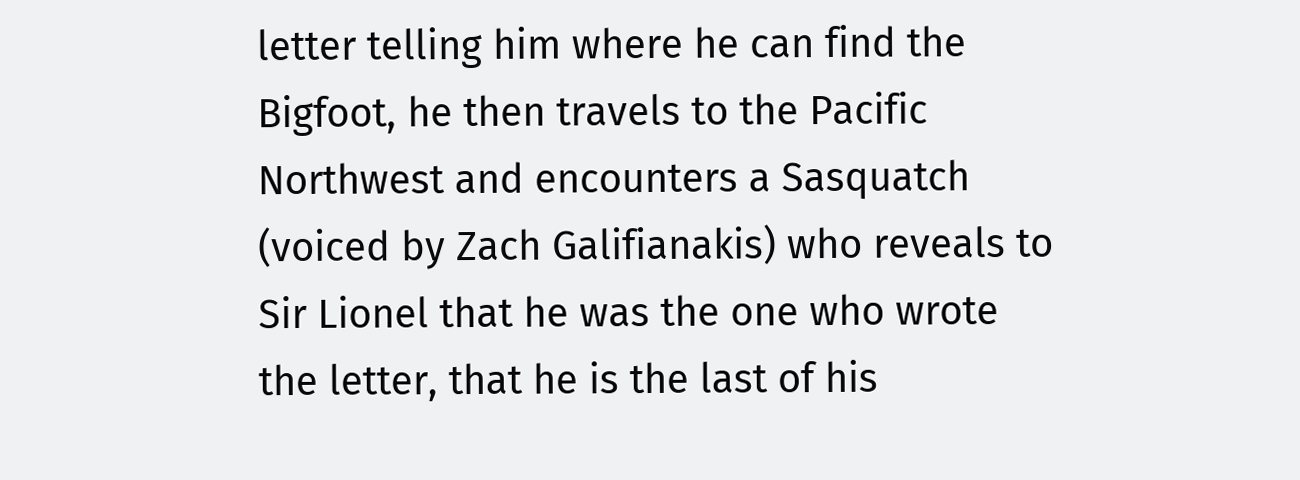letter telling him where he can find the Bigfoot, he then travels to the Pacific Northwest and encounters a Sasquatch (voiced by Zach Galifianakis) who reveals to Sir Lionel that he was the one who wrote the letter, that he is the last of his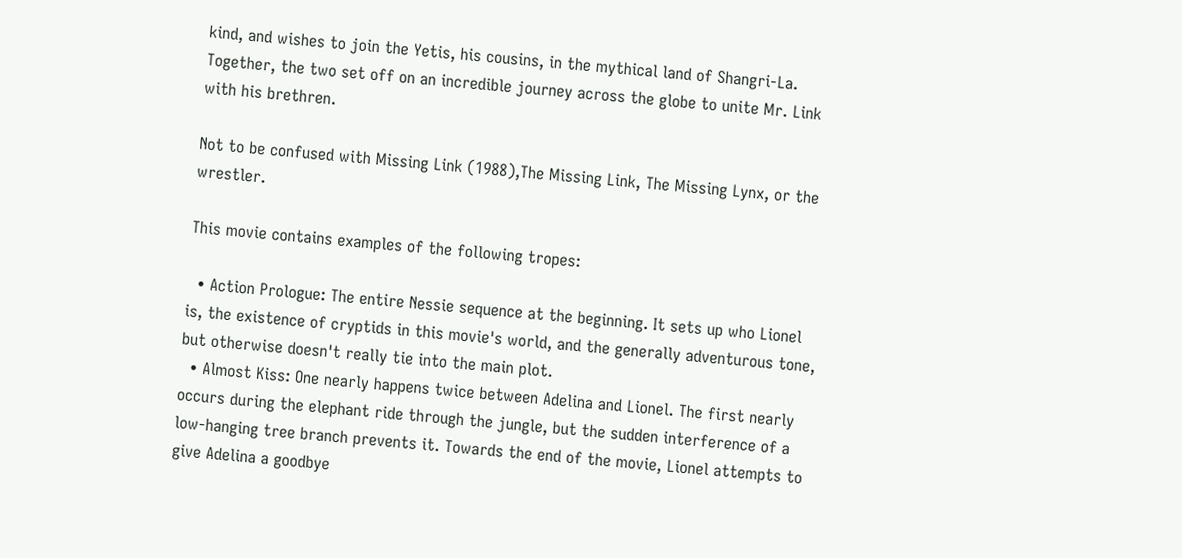kind, and wishes to join the Yetis, his cousins, in the mythical land of Shangri-La. Together, the two set off on an incredible journey across the globe to unite Mr. Link with his brethren.

Not to be confused with Missing Link (1988),The Missing Link, The Missing Lynx, or the wrestler.

This movie contains examples of the following tropes:

  • Action Prologue: The entire Nessie sequence at the beginning. It sets up who Lionel is, the existence of cryptids in this movie's world, and the generally adventurous tone, but otherwise doesn't really tie into the main plot.
  • Almost Kiss: One nearly happens twice between Adelina and Lionel. The first nearly occurs during the elephant ride through the jungle, but the sudden interference of a low-hanging tree branch prevents it. Towards the end of the movie, Lionel attempts to give Adelina a goodbye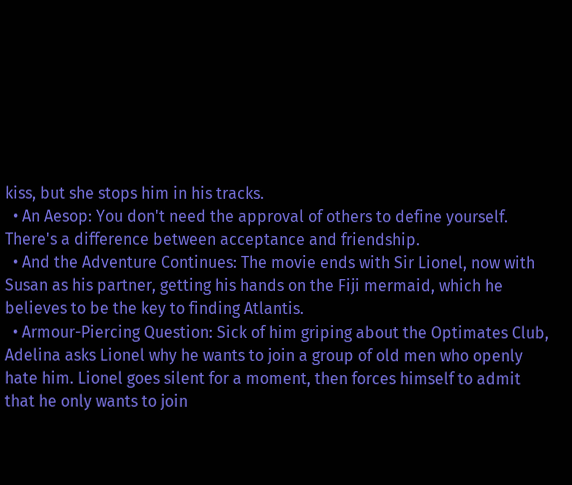kiss, but she stops him in his tracks.
  • An Aesop: You don't need the approval of others to define yourself. There's a difference between acceptance and friendship.
  • And the Adventure Continues: The movie ends with Sir Lionel, now with Susan as his partner, getting his hands on the Fiji mermaid, which he believes to be the key to finding Atlantis.
  • Armour-Piercing Question: Sick of him griping about the Optimates Club, Adelina asks Lionel why he wants to join a group of old men who openly hate him. Lionel goes silent for a moment, then forces himself to admit that he only wants to join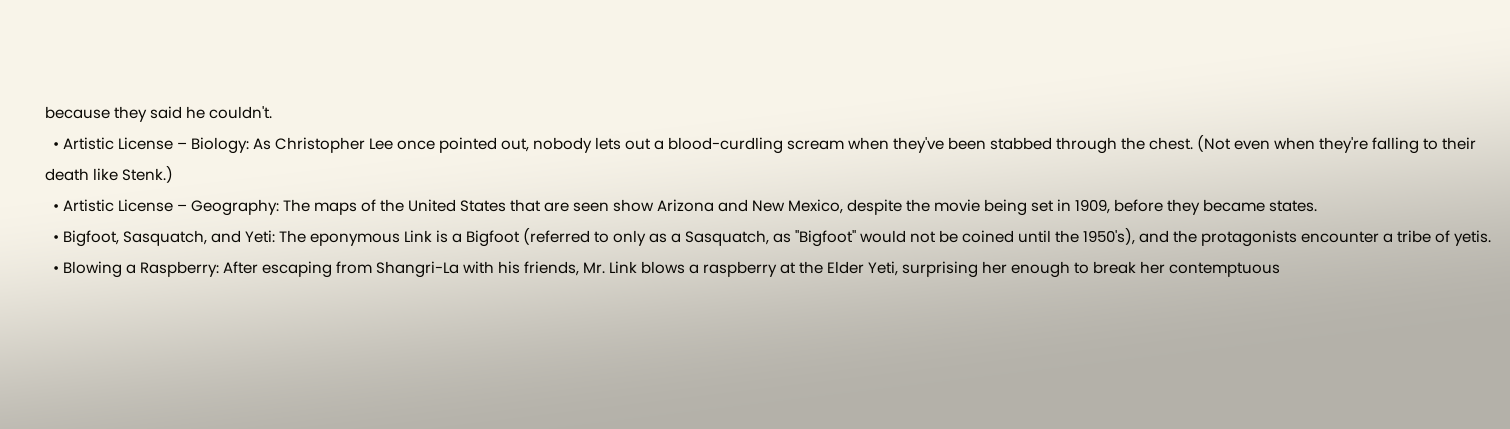because they said he couldn't.
  • Artistic License – Biology: As Christopher Lee once pointed out, nobody lets out a blood-curdling scream when they've been stabbed through the chest. (Not even when they're falling to their death like Stenk.)
  • Artistic License – Geography: The maps of the United States that are seen show Arizona and New Mexico, despite the movie being set in 1909, before they became states.
  • Bigfoot, Sasquatch, and Yeti: The eponymous Link is a Bigfoot (referred to only as a Sasquatch, as "Bigfoot" would not be coined until the 1950's), and the protagonists encounter a tribe of yetis.
  • Blowing a Raspberry: After escaping from Shangri-La with his friends, Mr. Link blows a raspberry at the Elder Yeti, surprising her enough to break her contemptuous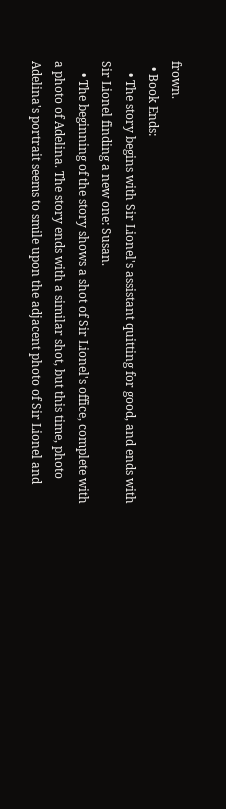frown.
  • Book Ends:
    • The story begins with Sir Lionel's assistant quitting for good, and ends with Sir Lionel finding a new one: Susan.
    • The beginning of the story shows a shot of Sir Lionel's office, complete with a photo of Adelina. The story ends with a similar shot, but this time, photo Adelina's portrait seems to smile upon the adjacent photo of Sir Lionel and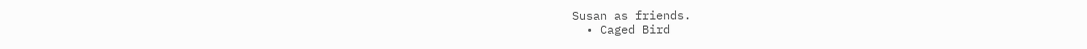Susan as friends.
  • Caged Bird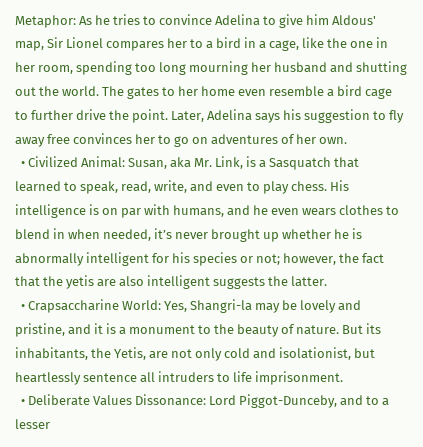Metaphor: As he tries to convince Adelina to give him Aldous' map, Sir Lionel compares her to a bird in a cage, like the one in her room, spending too long mourning her husband and shutting out the world. The gates to her home even resemble a bird cage to further drive the point. Later, Adelina says his suggestion to fly away free convinces her to go on adventures of her own.
  • Civilized Animal: Susan, aka Mr. Link, is a Sasquatch that learned to speak, read, write, and even to play chess. His intelligence is on par with humans, and he even wears clothes to blend in when needed, it’s never brought up whether he is abnormally intelligent for his species or not; however, the fact that the yetis are also intelligent suggests the latter.
  • Crapsaccharine World: Yes, Shangri-la may be lovely and pristine, and it is a monument to the beauty of nature. But its inhabitants, the Yetis, are not only cold and isolationist, but heartlessly sentence all intruders to life imprisonment.
  • Deliberate Values Dissonance: Lord Piggot-Dunceby, and to a lesser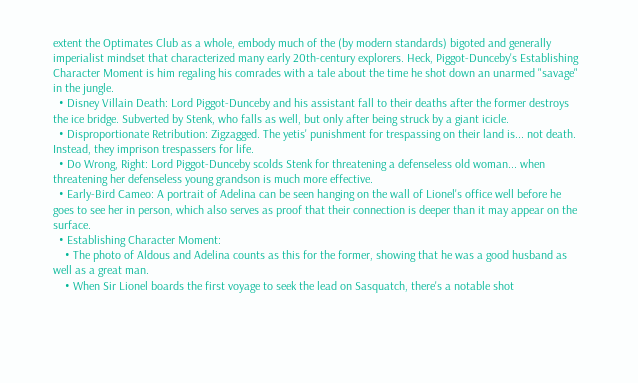extent the Optimates Club as a whole, embody much of the (by modern standards) bigoted and generally imperialist mindset that characterized many early 20th-century explorers. Heck, Piggot-Dunceby's Establishing Character Moment is him regaling his comrades with a tale about the time he shot down an unarmed "savage" in the jungle.
  • Disney Villain Death: Lord Piggot-Dunceby and his assistant fall to their deaths after the former destroys the ice bridge. Subverted by Stenk, who falls as well, but only after being struck by a giant icicle.
  • Disproportionate Retribution: Zigzagged. The yetis' punishment for trespassing on their land is... not death. Instead, they imprison trespassers for life.
  • Do Wrong, Right: Lord Piggot-Dunceby scolds Stenk for threatening a defenseless old woman... when threatening her defenseless young grandson is much more effective.
  • Early-Bird Cameo: A portrait of Adelina can be seen hanging on the wall of Lionel's office well before he goes to see her in person, which also serves as proof that their connection is deeper than it may appear on the surface.
  • Establishing Character Moment:
    • The photo of Aldous and Adelina counts as this for the former, showing that he was a good husband as well as a great man.
    • When Sir Lionel boards the first voyage to seek the lead on Sasquatch, there's a notable shot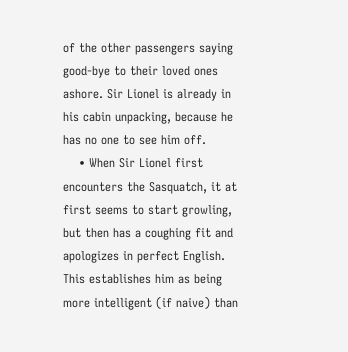of the other passengers saying good-bye to their loved ones ashore. Sir Lionel is already in his cabin unpacking, because he has no one to see him off.
    • When Sir Lionel first encounters the Sasquatch, it at first seems to start growling, but then has a coughing fit and apologizes in perfect English. This establishes him as being more intelligent (if naive) than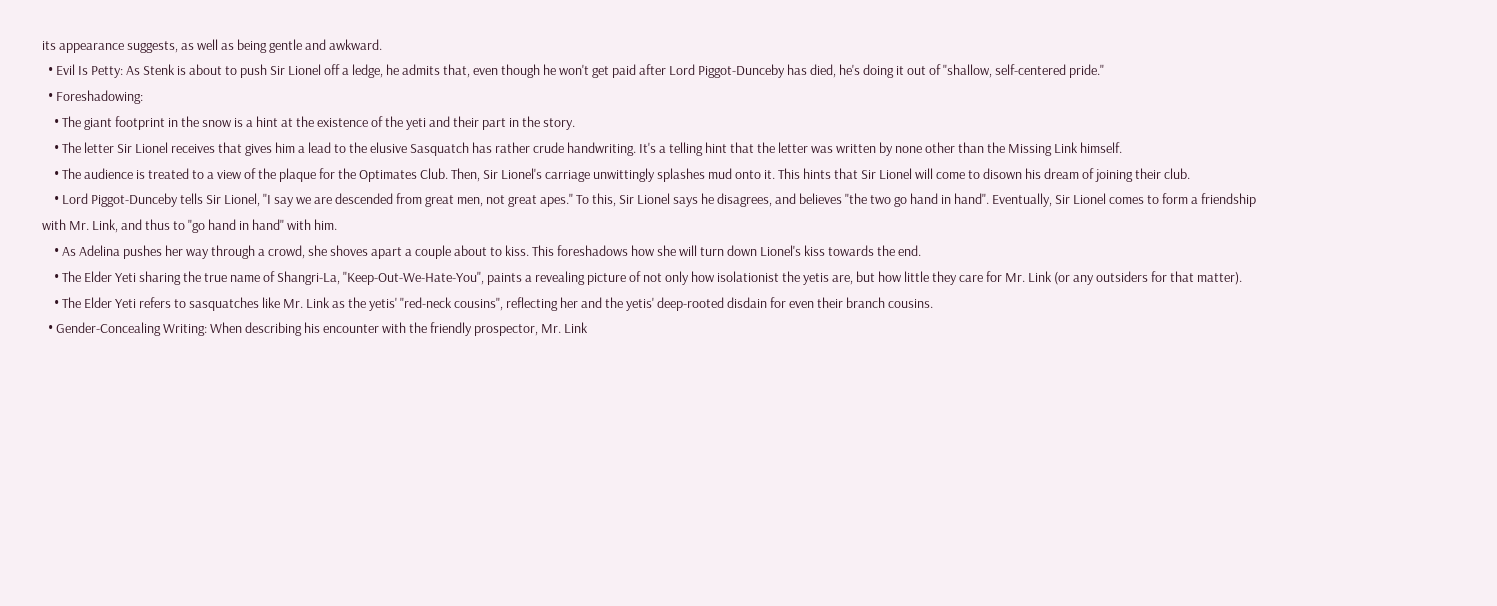its appearance suggests, as well as being gentle and awkward.
  • Evil Is Petty: As Stenk is about to push Sir Lionel off a ledge, he admits that, even though he won't get paid after Lord Piggot-Dunceby has died, he's doing it out of "shallow, self-centered pride."
  • Foreshadowing:
    • The giant footprint in the snow is a hint at the existence of the yeti and their part in the story.
    • The letter Sir Lionel receives that gives him a lead to the elusive Sasquatch has rather crude handwriting. It's a telling hint that the letter was written by none other than the Missing Link himself.
    • The audience is treated to a view of the plaque for the Optimates Club. Then, Sir Lionel's carriage unwittingly splashes mud onto it. This hints that Sir Lionel will come to disown his dream of joining their club.
    • Lord Piggot-Dunceby tells Sir Lionel, "I say we are descended from great men, not great apes." To this, Sir Lionel says he disagrees, and believes "the two go hand in hand". Eventually, Sir Lionel comes to form a friendship with Mr. Link, and thus to "go hand in hand" with him.
    • As Adelina pushes her way through a crowd, she shoves apart a couple about to kiss. This foreshadows how she will turn down Lionel's kiss towards the end.
    • The Elder Yeti sharing the true name of Shangri-La, "Keep-Out-We-Hate-You", paints a revealing picture of not only how isolationist the yetis are, but how little they care for Mr. Link (or any outsiders for that matter).
    • The Elder Yeti refers to sasquatches like Mr. Link as the yetis' "red-neck cousins", reflecting her and the yetis' deep-rooted disdain for even their branch cousins.
  • Gender-Concealing Writing: When describing his encounter with the friendly prospector, Mr. Link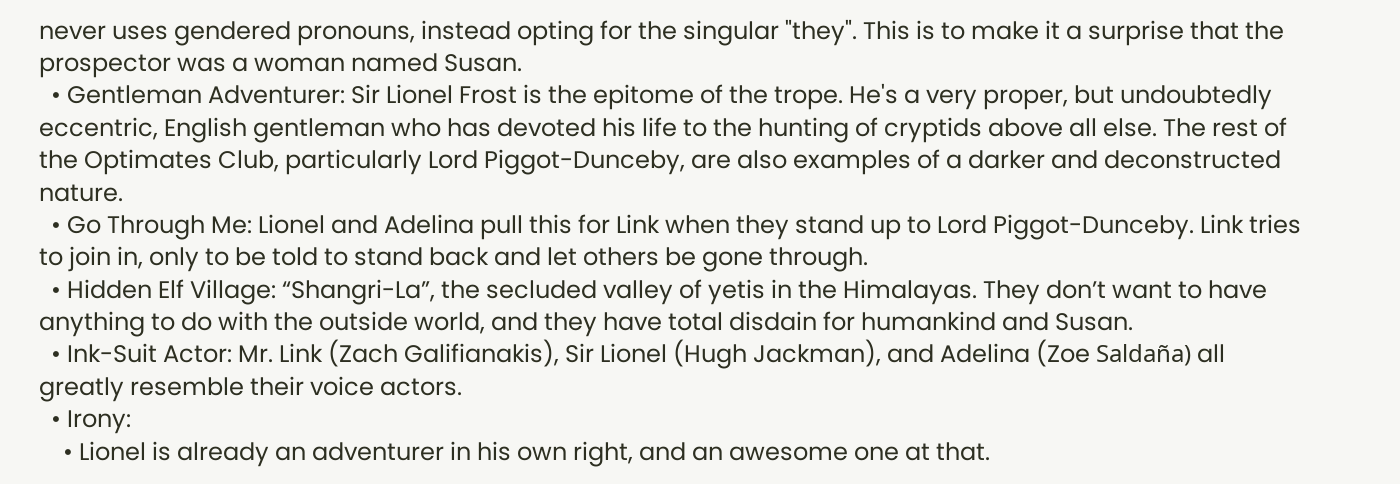never uses gendered pronouns, instead opting for the singular "they". This is to make it a surprise that the prospector was a woman named Susan.
  • Gentleman Adventurer: Sir Lionel Frost is the epitome of the trope. He's a very proper, but undoubtedly eccentric, English gentleman who has devoted his life to the hunting of cryptids above all else. The rest of the Optimates Club, particularly Lord Piggot-Dunceby, are also examples of a darker and deconstructed nature.
  • Go Through Me: Lionel and Adelina pull this for Link when they stand up to Lord Piggot-Dunceby. Link tries to join in, only to be told to stand back and let others be gone through.
  • Hidden Elf Village: “Shangri-La”, the secluded valley of yetis in the Himalayas. They don’t want to have anything to do with the outside world, and they have total disdain for humankind and Susan.
  • Ink-Suit Actor: Mr. Link (Zach Galifianakis), Sir Lionel (Hugh Jackman), and Adelina (Zoe Saldaña) all greatly resemble their voice actors.
  • Irony:
    • Lionel is already an adventurer in his own right, and an awesome one at that.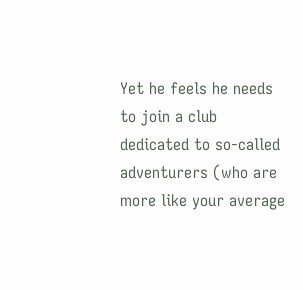Yet he feels he needs to join a club dedicated to so-called adventurers (who are more like your average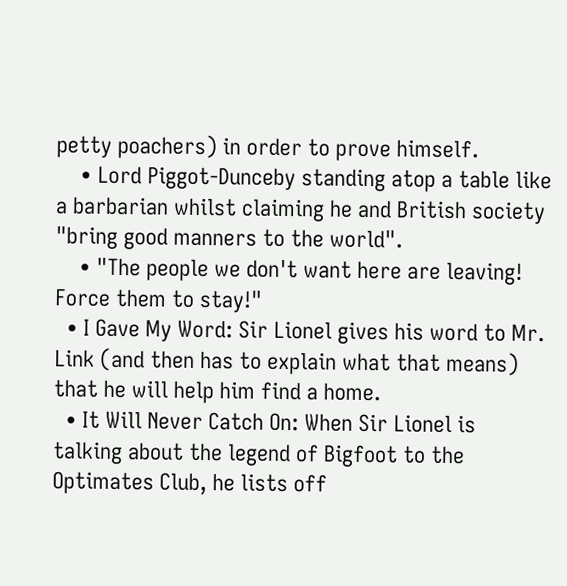petty poachers) in order to prove himself.
    • Lord Piggot-Dunceby standing atop a table like a barbarian whilst claiming he and British society "bring good manners to the world".
    • "The people we don't want here are leaving! Force them to stay!"
  • I Gave My Word: Sir Lionel gives his word to Mr. Link (and then has to explain what that means) that he will help him find a home.
  • It Will Never Catch On: When Sir Lionel is talking about the legend of Bigfoot to the Optimates Club, he lists off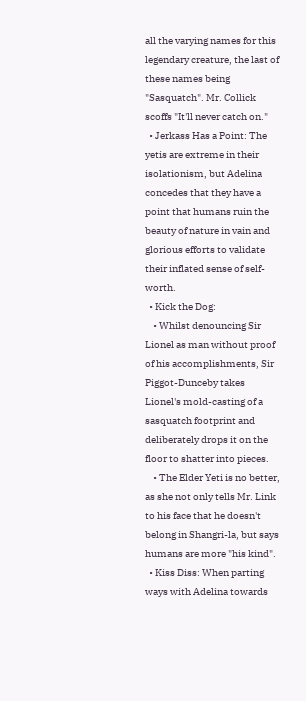all the varying names for this legendary creature, the last of these names being "Sasquatch". Mr. Collick scoffs "It'll never catch on."
  • Jerkass Has a Point: The yetis are extreme in their isolationism, but Adelina concedes that they have a point that humans ruin the beauty of nature in vain and glorious efforts to validate their inflated sense of self-worth.
  • Kick the Dog:
    • Whilst denouncing Sir Lionel as man without proof of his accomplishments, Sir Piggot-Dunceby takes Lionel's mold-casting of a sasquatch footprint and deliberately drops it on the floor to shatter into pieces.
    • The Elder Yeti is no better, as she not only tells Mr. Link to his face that he doesn't belong in Shangri-la, but says humans are more "his kind".
  • Kiss Diss: When parting ways with Adelina towards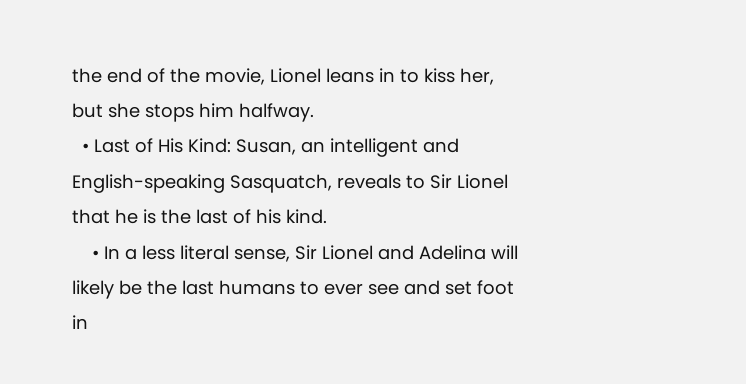the end of the movie, Lionel leans in to kiss her, but she stops him halfway.
  • Last of His Kind: Susan, an intelligent and English-speaking Sasquatch, reveals to Sir Lionel that he is the last of his kind.
    • In a less literal sense, Sir Lionel and Adelina will likely be the last humans to ever see and set foot in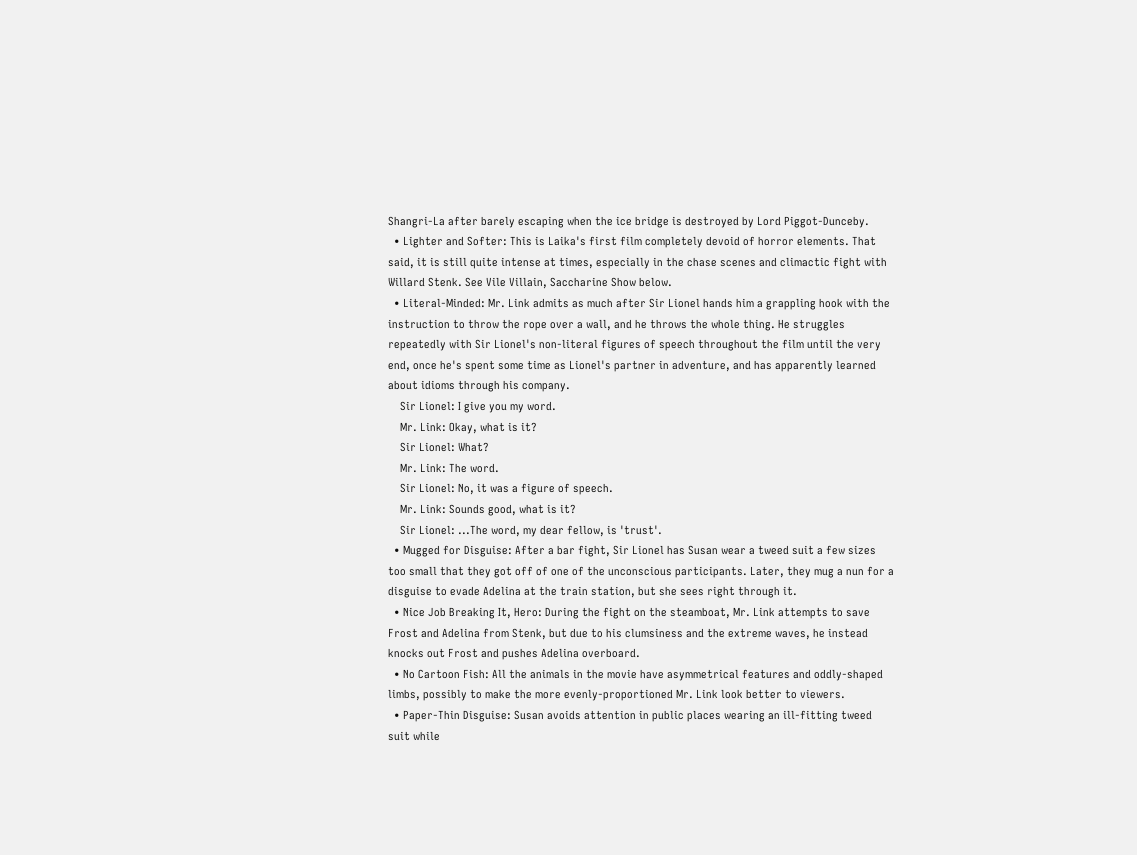Shangri-La after barely escaping when the ice bridge is destroyed by Lord Piggot-Dunceby.
  • Lighter and Softer: This is Laika's first film completely devoid of horror elements. That said, it is still quite intense at times, especially in the chase scenes and climactic fight with Willard Stenk. See Vile Villain, Saccharine Show below.
  • Literal-Minded: Mr. Link admits as much after Sir Lionel hands him a grappling hook with the instruction to throw the rope over a wall, and he throws the whole thing. He struggles repeatedly with Sir Lionel's non-literal figures of speech throughout the film until the very end, once he's spent some time as Lionel's partner in adventure, and has apparently learned about idioms through his company.
    Sir Lionel: I give you my word.
    Mr. Link: Okay, what is it?
    Sir Lionel: What?
    Mr. Link: The word.
    Sir Lionel: No, it was a figure of speech.
    Mr. Link: Sounds good, what is it?
    Sir Lionel: ...The word, my dear fellow, is 'trust'.
  • Mugged for Disguise: After a bar fight, Sir Lionel has Susan wear a tweed suit a few sizes too small that they got off of one of the unconscious participants. Later, they mug a nun for a disguise to evade Adelina at the train station, but she sees right through it.
  • Nice Job Breaking It, Hero: During the fight on the steamboat, Mr. Link attempts to save Frost and Adelina from Stenk, but due to his clumsiness and the extreme waves, he instead knocks out Frost and pushes Adelina overboard.
  • No Cartoon Fish: All the animals in the movie have asymmetrical features and oddly-shaped limbs, possibly to make the more evenly-proportioned Mr. Link look better to viewers.
  • Paper-Thin Disguise: Susan avoids attention in public places wearing an ill-fitting tweed suit while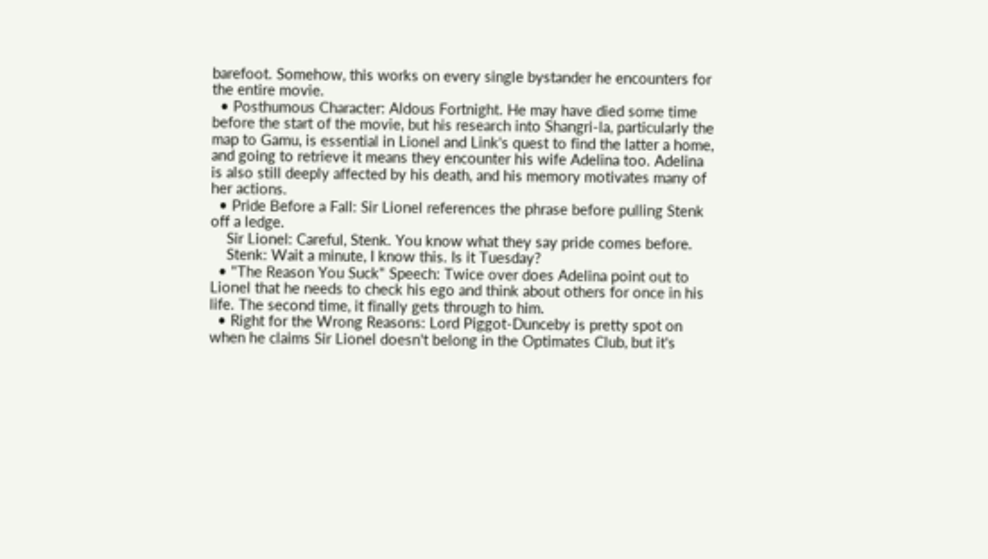barefoot. Somehow, this works on every single bystander he encounters for the entire movie.
  • Posthumous Character: Aldous Fortnight. He may have died some time before the start of the movie, but his research into Shangri-la, particularly the map to Gamu, is essential in Lionel and Link's quest to find the latter a home, and going to retrieve it means they encounter his wife Adelina too. Adelina is also still deeply affected by his death, and his memory motivates many of her actions.
  • Pride Before a Fall: Sir Lionel references the phrase before pulling Stenk off a ledge.
    Sir Lionel: Careful, Stenk. You know what they say pride comes before.
    Stenk: Wait a minute, I know this. Is it Tuesday?
  • "The Reason You Suck" Speech: Twice over does Adelina point out to Lionel that he needs to check his ego and think about others for once in his life. The second time, it finally gets through to him.
  • Right for the Wrong Reasons: Lord Piggot-Dunceby is pretty spot on when he claims Sir Lionel doesn't belong in the Optimates Club, but it's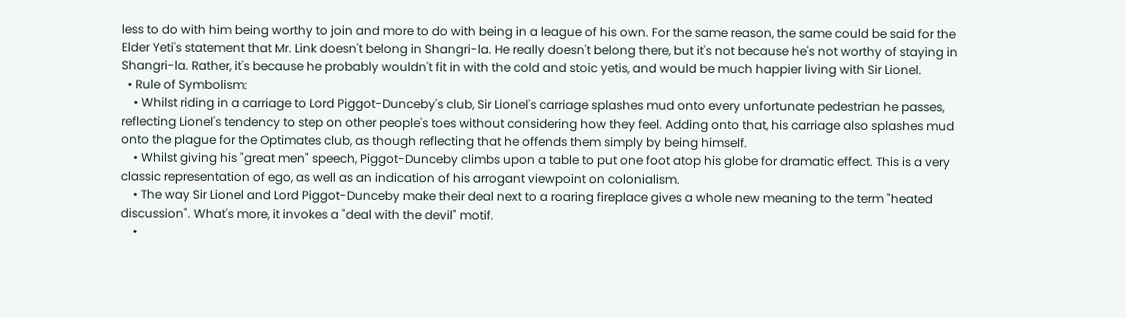less to do with him being worthy to join and more to do with being in a league of his own. For the same reason, the same could be said for the Elder Yeti's statement that Mr. Link doesn't belong in Shangri-la. He really doesn't belong there, but it's not because he's not worthy of staying in Shangri-la. Rather, it's because he probably wouldn't fit in with the cold and stoic yetis, and would be much happier living with Sir Lionel.
  • Rule of Symbolism:
    • Whilst riding in a carriage to Lord Piggot-Dunceby's club, Sir Lionel's carriage splashes mud onto every unfortunate pedestrian he passes, reflecting Lionel's tendency to step on other people's toes without considering how they feel. Adding onto that, his carriage also splashes mud onto the plague for the Optimates club, as though reflecting that he offends them simply by being himself.
    • Whilst giving his "great men" speech, Piggot-Dunceby climbs upon a table to put one foot atop his globe for dramatic effect. This is a very classic representation of ego, as well as an indication of his arrogant viewpoint on colonialism.
    • The way Sir Lionel and Lord Piggot-Dunceby make their deal next to a roaring fireplace gives a whole new meaning to the term "heated discussion". What's more, it invokes a "deal with the devil" motif.
    •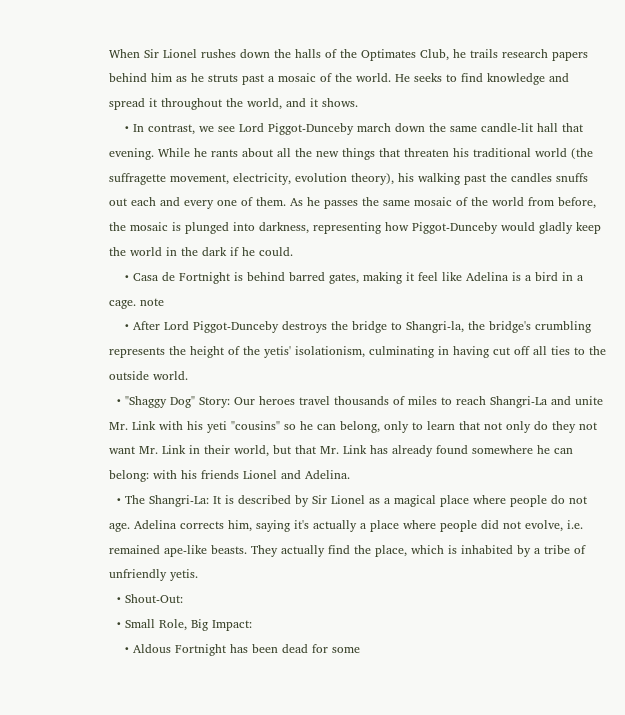When Sir Lionel rushes down the halls of the Optimates Club, he trails research papers behind him as he struts past a mosaic of the world. He seeks to find knowledge and spread it throughout the world, and it shows.
    • In contrast, we see Lord Piggot-Dunceby march down the same candle-lit hall that evening. While he rants about all the new things that threaten his traditional world (the suffragette movement, electricity, evolution theory), his walking past the candles snuffs out each and every one of them. As he passes the same mosaic of the world from before, the mosaic is plunged into darkness, representing how Piggot-Dunceby would gladly keep the world in the dark if he could.
    • Casa de Fortnight is behind barred gates, making it feel like Adelina is a bird in a cage. note
    • After Lord Piggot-Dunceby destroys the bridge to Shangri-la, the bridge's crumbling represents the height of the yetis' isolationism, culminating in having cut off all ties to the outside world.
  • "Shaggy Dog" Story: Our heroes travel thousands of miles to reach Shangri-La and unite Mr. Link with his yeti "cousins" so he can belong, only to learn that not only do they not want Mr. Link in their world, but that Mr. Link has already found somewhere he can belong: with his friends Lionel and Adelina.
  • The Shangri-La: It is described by Sir Lionel as a magical place where people do not age. Adelina corrects him, saying it's actually a place where people did not evolve, i.e. remained ape-like beasts. They actually find the place, which is inhabited by a tribe of unfriendly yetis.
  • Shout-Out:
  • Small Role, Big Impact:
    • Aldous Fortnight has been dead for some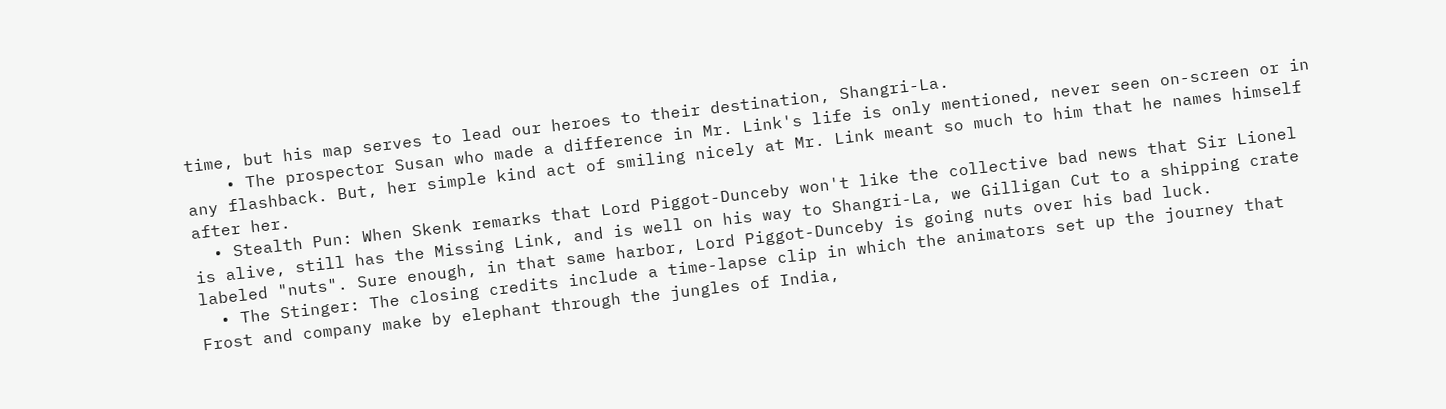time, but his map serves to lead our heroes to their destination, Shangri-La.
    • The prospector Susan who made a difference in Mr. Link's life is only mentioned, never seen on-screen or in any flashback. But, her simple kind act of smiling nicely at Mr. Link meant so much to him that he names himself after her.
  • Stealth Pun: When Skenk remarks that Lord Piggot-Dunceby won't like the collective bad news that Sir Lionel is alive, still has the Missing Link, and is well on his way to Shangri-La, we Gilligan Cut to a shipping crate labeled "nuts". Sure enough, in that same harbor, Lord Piggot-Dunceby is going nuts over his bad luck.
  • The Stinger: The closing credits include a time-lapse clip in which the animators set up the journey that Frost and company make by elephant through the jungles of India,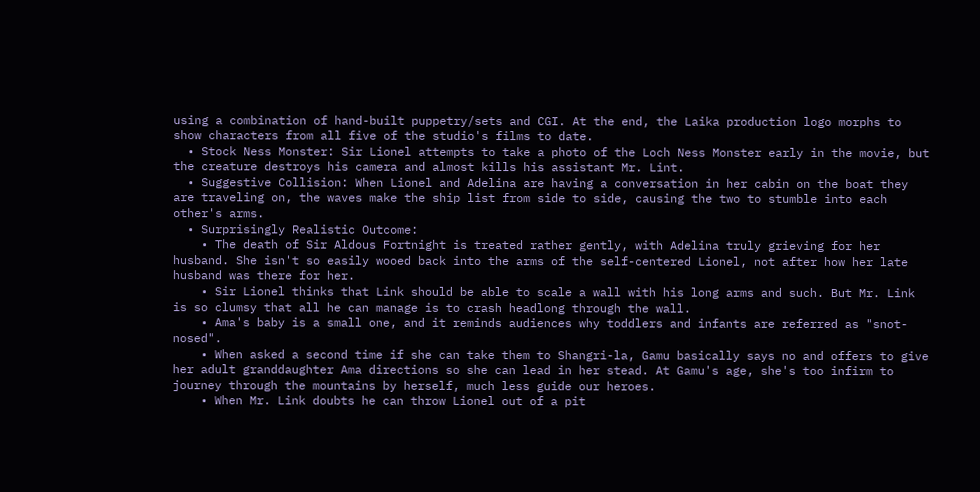using a combination of hand-built puppetry/sets and CGI. At the end, the Laika production logo morphs to show characters from all five of the studio's films to date.
  • Stock Ness Monster: Sir Lionel attempts to take a photo of the Loch Ness Monster early in the movie, but the creature destroys his camera and almost kills his assistant Mr. Lint.
  • Suggestive Collision: When Lionel and Adelina are having a conversation in her cabin on the boat they are traveling on, the waves make the ship list from side to side, causing the two to stumble into each other's arms.
  • Surprisingly Realistic Outcome:
    • The death of Sir Aldous Fortnight is treated rather gently, with Adelina truly grieving for her husband. She isn't so easily wooed back into the arms of the self-centered Lionel, not after how her late husband was there for her.
    • Sir Lionel thinks that Link should be able to scale a wall with his long arms and such. But Mr. Link is so clumsy that all he can manage is to crash headlong through the wall.
    • Ama's baby is a small one, and it reminds audiences why toddlers and infants are referred as "snot-nosed".
    • When asked a second time if she can take them to Shangri-la, Gamu basically says no and offers to give her adult granddaughter Ama directions so she can lead in her stead. At Gamu's age, she's too infirm to journey through the mountains by herself, much less guide our heroes.
    • When Mr. Link doubts he can throw Lionel out of a pit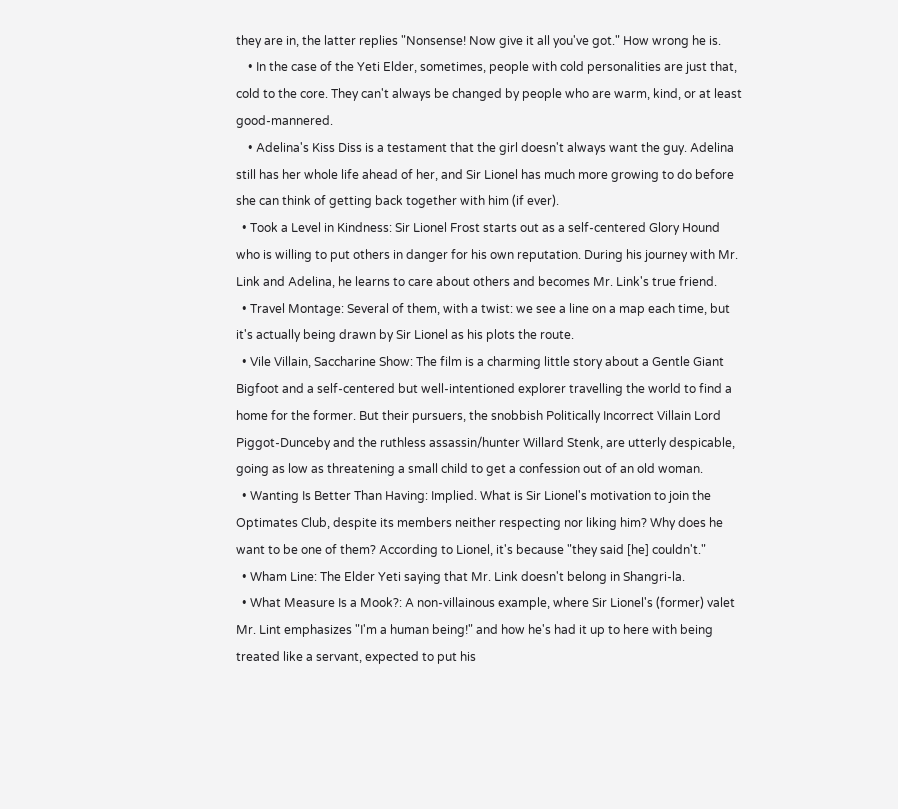they are in, the latter replies "Nonsense! Now give it all you've got." How wrong he is.
    • In the case of the Yeti Elder, sometimes, people with cold personalities are just that, cold to the core. They can't always be changed by people who are warm, kind, or at least good-mannered.
    • Adelina's Kiss Diss is a testament that the girl doesn't always want the guy. Adelina still has her whole life ahead of her, and Sir Lionel has much more growing to do before she can think of getting back together with him (if ever).
  • Took a Level in Kindness: Sir Lionel Frost starts out as a self-centered Glory Hound who is willing to put others in danger for his own reputation. During his journey with Mr. Link and Adelina, he learns to care about others and becomes Mr. Link's true friend.
  • Travel Montage: Several of them, with a twist: we see a line on a map each time, but it's actually being drawn by Sir Lionel as his plots the route.
  • Vile Villain, Saccharine Show: The film is a charming little story about a Gentle Giant Bigfoot and a self-centered but well-intentioned explorer travelling the world to find a home for the former. But their pursuers, the snobbish Politically Incorrect Villain Lord Piggot-Dunceby and the ruthless assassin/hunter Willard Stenk, are utterly despicable, going as low as threatening a small child to get a confession out of an old woman.
  • Wanting Is Better Than Having: Implied. What is Sir Lionel's motivation to join the Optimates Club, despite its members neither respecting nor liking him? Why does he want to be one of them? According to Lionel, it's because "they said [he] couldn't."
  • Wham Line: The Elder Yeti saying that Mr. Link doesn't belong in Shangri-la.
  • What Measure Is a Mook?: A non-villainous example, where Sir Lionel's (former) valet Mr. Lint emphasizes "I'm a human being!" and how he's had it up to here with being treated like a servant, expected to put his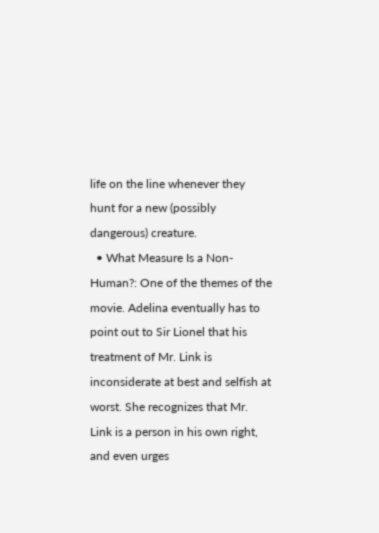life on the line whenever they hunt for a new (possibly dangerous) creature.
  • What Measure Is a Non-Human?: One of the themes of the movie. Adelina eventually has to point out to Sir Lionel that his treatment of Mr. Link is inconsiderate at best and selfish at worst. She recognizes that Mr. Link is a person in his own right, and even urges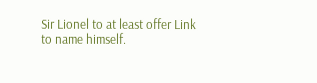Sir Lionel to at least offer Link to name himself.